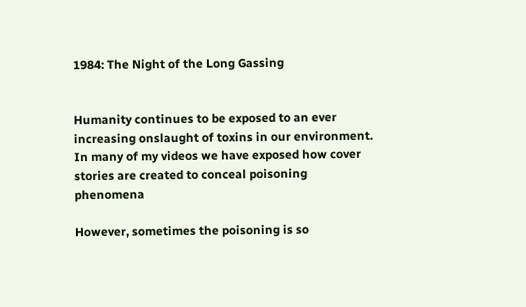1984: The Night of the Long Gassing


Humanity continues to be exposed to an ever increasing onslaught of toxins in our environment. In many of my videos we have exposed how cover stories are created to conceal poisoning phenomena

However, sometimes the poisoning is so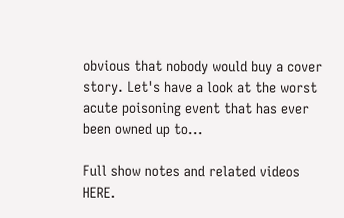obvious that nobody would buy a cover story. Let's have a look at the worst acute poisoning event that has ever been owned up to...

Full show notes and related videos HERE.